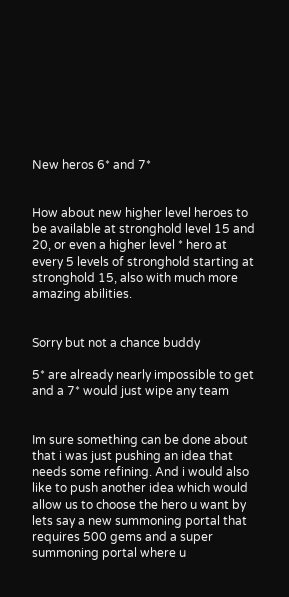New heros 6* and 7*


How about new higher level heroes to be available at stronghold level 15 and 20, or even a higher level * hero at every 5 levels of stronghold starting at stronghold 15, also with much more amazing abilities.


Sorry but not a chance buddy

5* are already nearly impossible to get and a 7* would just wipe any team


Im sure something can be done about that i was just pushing an idea that needs some refining. And i would also like to push another idea which would allow us to choose the hero u want by lets say a new summoning portal that requires 500 gems and a super summoning portal where u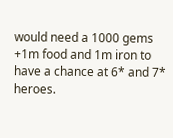would need a 1000 gems +1m food and 1m iron to have a chance at 6* and 7* heroes.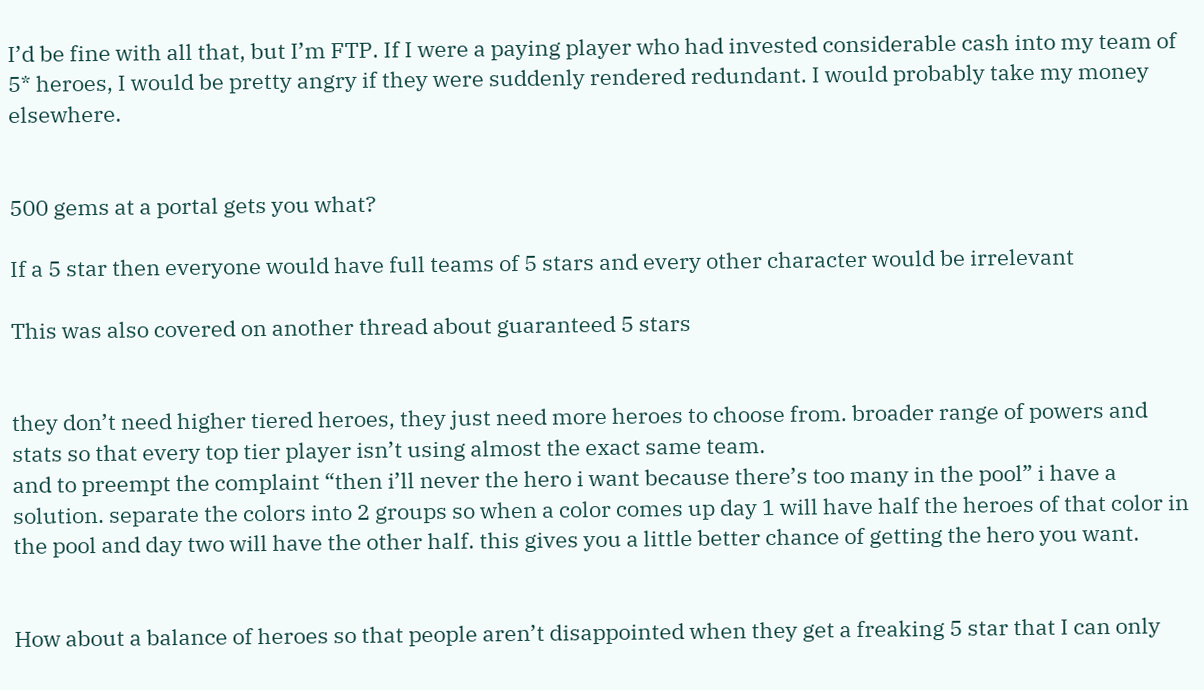I’d be fine with all that, but I’m FTP. If I were a paying player who had invested considerable cash into my team of 5* heroes, I would be pretty angry if they were suddenly rendered redundant. I would probably take my money elsewhere.


500 gems at a portal gets you what?

If a 5 star then everyone would have full teams of 5 stars and every other character would be irrelevant

This was also covered on another thread about guaranteed 5 stars


they don’t need higher tiered heroes, they just need more heroes to choose from. broader range of powers and stats so that every top tier player isn’t using almost the exact same team.
and to preempt the complaint “then i’ll never the hero i want because there’s too many in the pool” i have a solution. separate the colors into 2 groups so when a color comes up day 1 will have half the heroes of that color in the pool and day two will have the other half. this gives you a little better chance of getting the hero you want.


How about a balance of heroes so that people aren’t disappointed when they get a freaking 5 star that I can only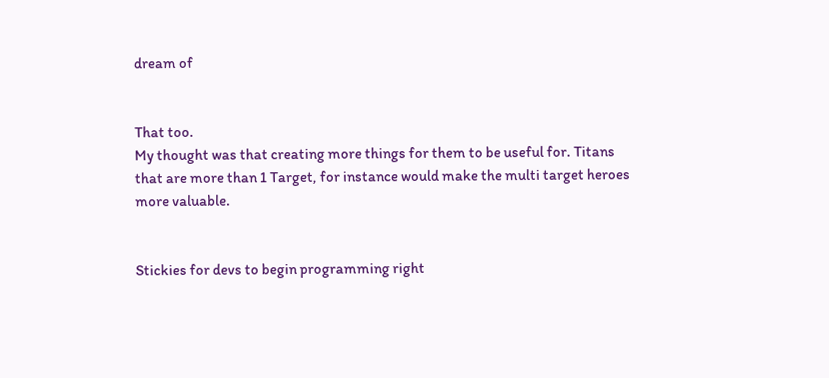dream of


That too.
My thought was that creating more things for them to be useful for. Titans that are more than 1 Target, for instance would make the multi target heroes more valuable.


Stickies for devs to begin programming right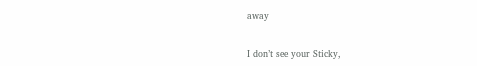away


I don’t see your Sticky,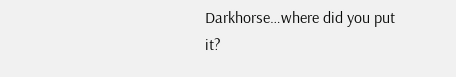Darkhorse…where did you put it?